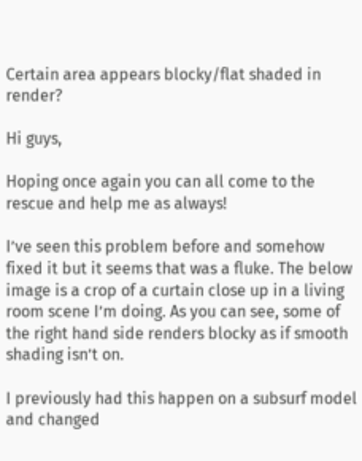Certain area appears blocky/flat shaded in render?

Hi guys,

Hoping once again you can all come to the rescue and help me as always!

I’ve seen this problem before and somehow fixed it but it seems that was a fluke. The below image is a crop of a curtain close up in a living room scene I’m doing. As you can see, some of the right hand side renders blocky as if smooth shading isn’t on.

I previously had this happen on a subsurf model and changed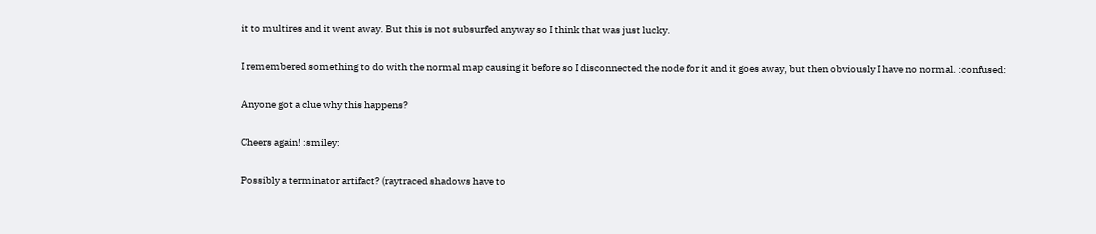it to multires and it went away. But this is not subsurfed anyway so I think that was just lucky.

I remembered something to do with the normal map causing it before so I disconnected the node for it and it goes away, but then obviously I have no normal. :confused:

Anyone got a clue why this happens?

Cheers again! :smiley:

Possibly a terminator artifact? (raytraced shadows have to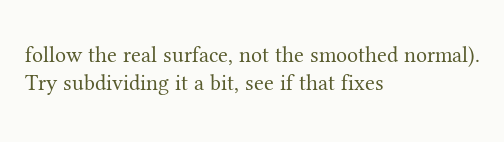follow the real surface, not the smoothed normal). Try subdividing it a bit, see if that fixes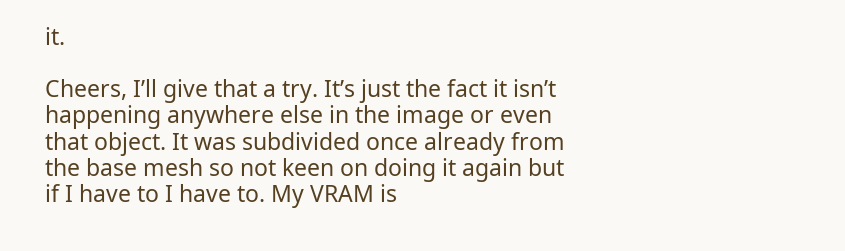it.

Cheers, I’ll give that a try. It’s just the fact it isn’t happening anywhere else in the image or even that object. It was subdivided once already from the base mesh so not keen on doing it again but if I have to I have to. My VRAM is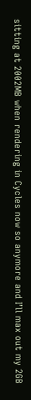sitting at 2002MB when rendering in Cycles now so anymore and I’ll max out my 2GB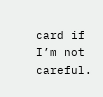card if I’m not careful.